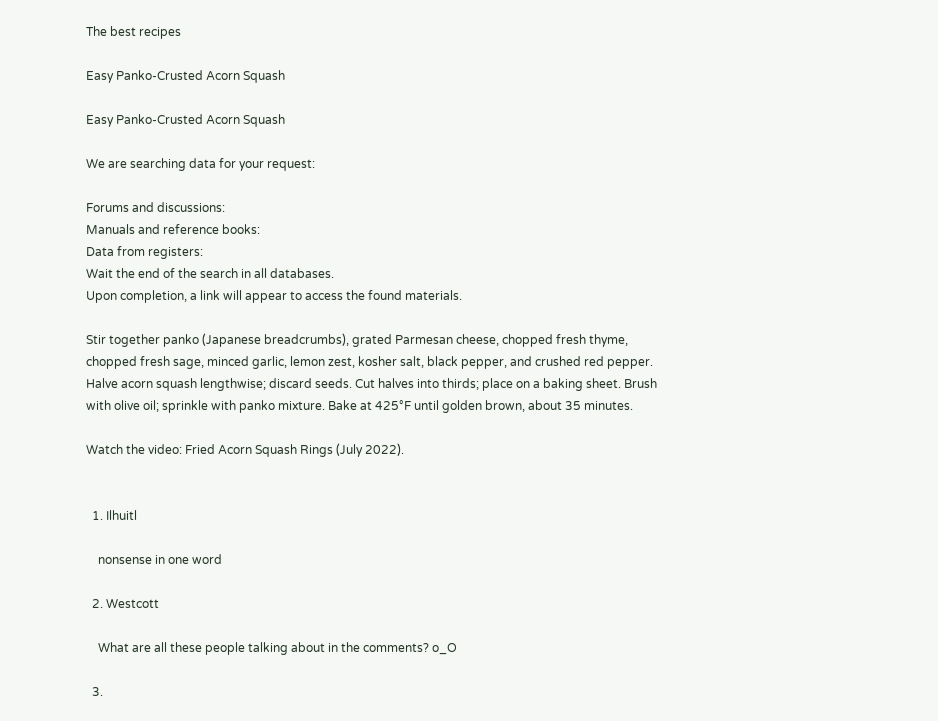The best recipes

Easy Panko-Crusted Acorn Squash

Easy Panko-Crusted Acorn Squash

We are searching data for your request:

Forums and discussions:
Manuals and reference books:
Data from registers:
Wait the end of the search in all databases.
Upon completion, a link will appear to access the found materials.

Stir together panko (Japanese breadcrumbs), grated Parmesan cheese, chopped fresh thyme, chopped fresh sage, minced garlic, lemon zest, kosher salt, black pepper, and crushed red pepper. Halve acorn squash lengthwise; discard seeds. Cut halves into thirds; place on a baking sheet. Brush with olive oil; sprinkle with panko mixture. Bake at 425°F until golden brown, about 35 minutes.

Watch the video: Fried Acorn Squash Rings (July 2022).


  1. Ilhuitl

    nonsense in one word

  2. Westcott

    What are all these people talking about in the comments? o_O

  3.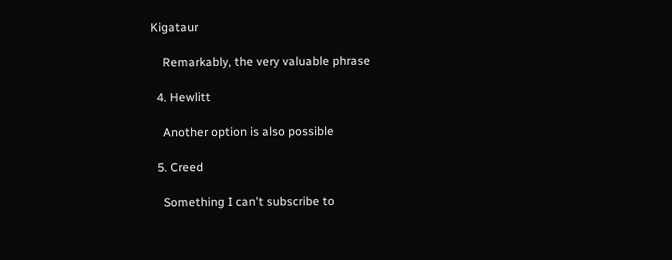Kigataur

    Remarkably, the very valuable phrase

  4. Hewlitt

    Another option is also possible

  5. Creed

    Something I can't subscribe to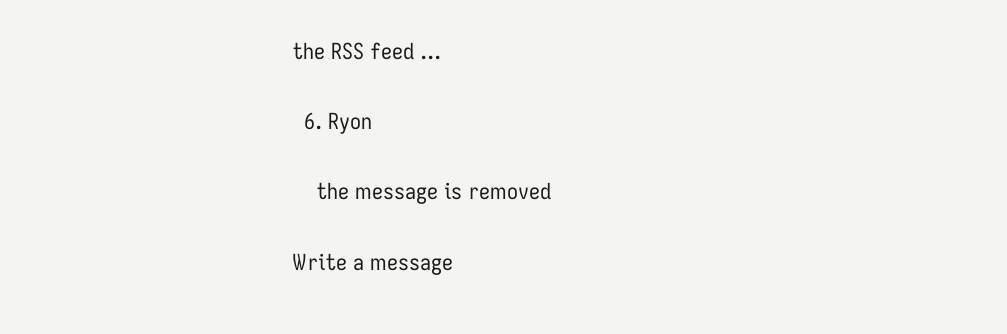the RSS feed ...

  6. Ryon

    the message is removed

Write a message